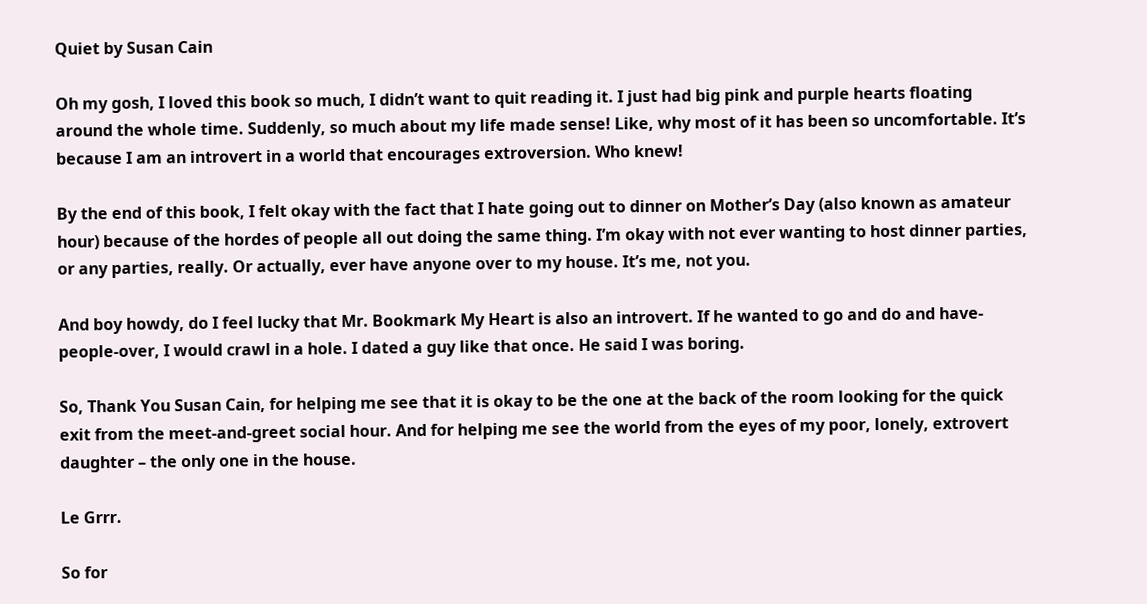Quiet by Susan Cain

Oh my gosh, I loved this book so much, I didn’t want to quit reading it. I just had big pink and purple hearts floating around the whole time. Suddenly, so much about my life made sense! Like, why most of it has been so uncomfortable. It’s because I am an introvert in a world that encourages extroversion. Who knew!

By the end of this book, I felt okay with the fact that I hate going out to dinner on Mother’s Day (also known as amateur hour) because of the hordes of people all out doing the same thing. I’m okay with not ever wanting to host dinner parties, or any parties, really. Or actually, ever have anyone over to my house. It’s me, not you.

And boy howdy, do I feel lucky that Mr. Bookmark My Heart is also an introvert. If he wanted to go and do and have-people-over, I would crawl in a hole. I dated a guy like that once. He said I was boring.

So, Thank You Susan Cain, for helping me see that it is okay to be the one at the back of the room looking for the quick exit from the meet-and-greet social hour. And for helping me see the world from the eyes of my poor, lonely, extrovert daughter – the only one in the house.

Le Grrr.

So for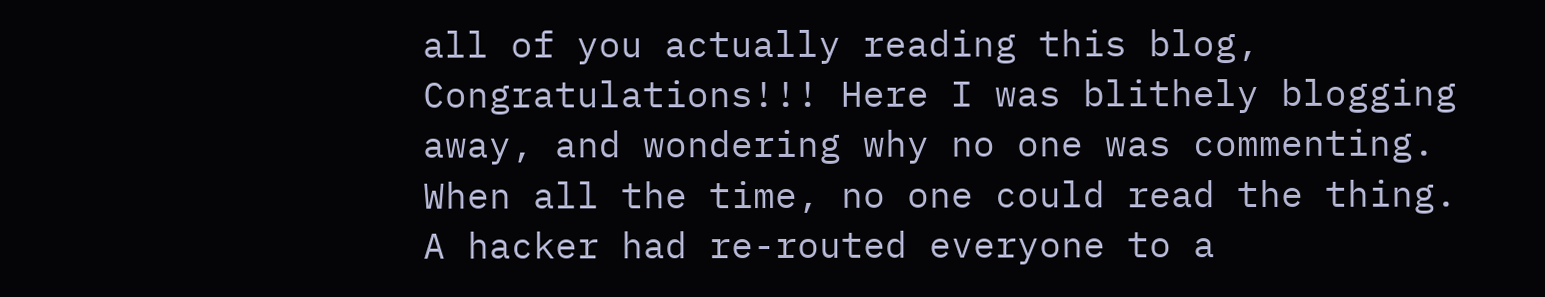all of you actually reading this blog, Congratulations!!! Here I was blithely blogging away, and wondering why no one was commenting. When all the time, no one could read the thing. A hacker had re-routed everyone to a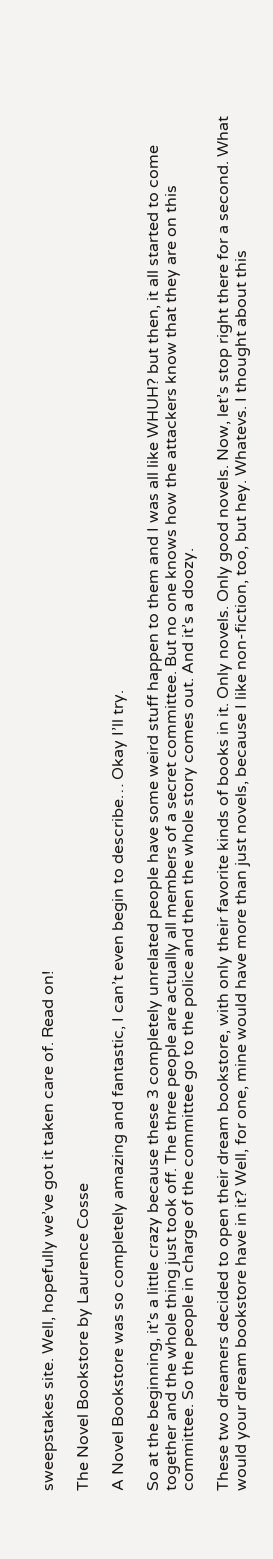sweepstakes site. Well, hopefully we’ve got it taken care of. Read on!

The Novel Bookstore by Laurence Cosse

A Novel Bookstore was so completely amazing and fantastic, I can’t even begin to describe… Okay I’ll try.

So at the beginning, it’s a little crazy because these 3 completely unrelated people have some weird stuff happen to them and I was all like WHUH? but then, it all started to come together and the whole thing just took off. The three people are actually all members of a secret committee. But no one knows how the attackers know that they are on this committee. So the people in charge of the committee go to the police and then the whole story comes out. And it’s a doozy.

These two dreamers decided to open their dream bookstore, with only their favorite kinds of books in it. Only novels. Only good novels. Now, let’s stop right there for a second. What would your dream bookstore have in it? Well, for one, mine would have more than just novels, because I like non-fiction, too, but hey. Whatevs. I thought about this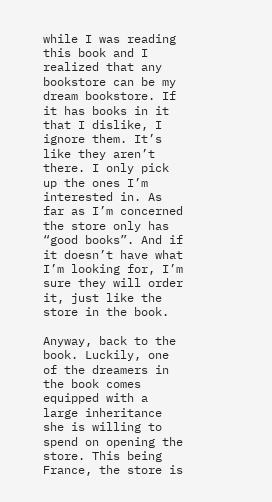while I was reading this book and I realized that any bookstore can be my dream bookstore. If it has books in it that I dislike, I ignore them. It’s like they aren’t there. I only pick up the ones I’m interested in. As far as I’m concerned the store only has “good books”. And if it doesn’t have what I’m looking for, I’m sure they will order it, just like the store in the book.

Anyway, back to the book. Luckily, one of the dreamers in the book comes equipped with a large inheritance she is willing to spend on opening the store. This being France, the store is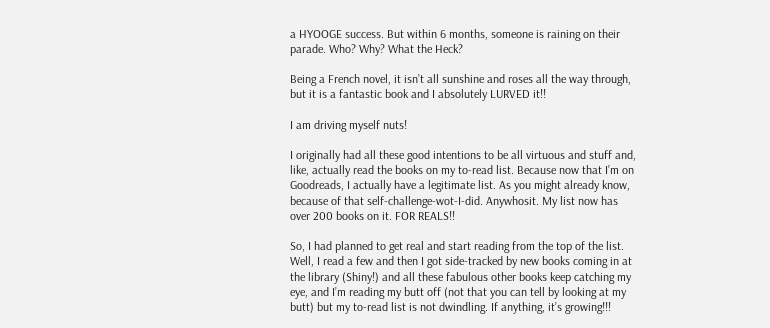a HYOOGE success. But within 6 months, someone is raining on their parade. Who? Why? What the Heck?

Being a French novel, it isn’t all sunshine and roses all the way through, but it is a fantastic book and I absolutely LURVED it!!

I am driving myself nuts!

I originally had all these good intentions to be all virtuous and stuff and, like, actually read the books on my to-read list. Because now that I’m on Goodreads, I actually have a legitimate list. As you might already know, because of that self-challenge-wot-I-did. Anywhosit. My list now has over 200 books on it. FOR REALS!!

So, I had planned to get real and start reading from the top of the list. Well, I read a few and then I got side-tracked by new books coming in at the library (Shiny!) and all these fabulous other books keep catching my eye, and I’m reading my butt off (not that you can tell by looking at my butt) but my to-read list is not dwindling. If anything, it’s growing!!!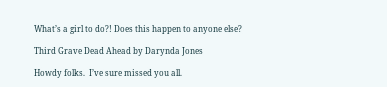What’s a girl to do?! Does this happen to anyone else?

Third Grave Dead Ahead by Darynda Jones

Howdy folks.  I’ve sure missed you all.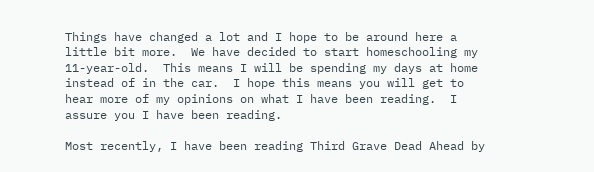Things have changed a lot and I hope to be around here a little bit more.  We have decided to start homeschooling my 11-year-old.  This means I will be spending my days at home instead of in the car.  I hope this means you will get to hear more of my opinions on what I have been reading.  I assure you I have been reading.

Most recently, I have been reading Third Grave Dead Ahead by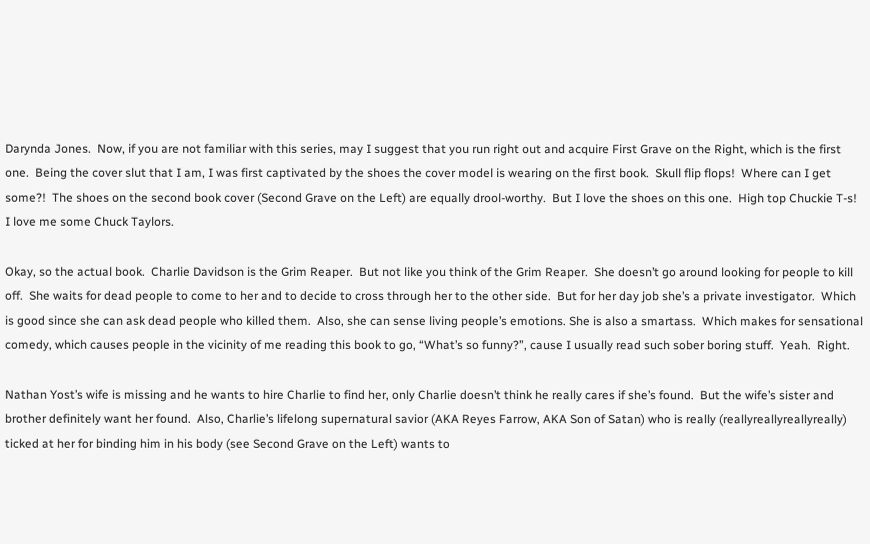Darynda Jones.  Now, if you are not familiar with this series, may I suggest that you run right out and acquire First Grave on the Right, which is the first one.  Being the cover slut that I am, I was first captivated by the shoes the cover model is wearing on the first book.  Skull flip flops!  Where can I get some?!  The shoes on the second book cover (Second Grave on the Left) are equally drool-worthy.  But I love the shoes on this one.  High top Chuckie T-s!  I love me some Chuck Taylors.

Okay, so the actual book.  Charlie Davidson is the Grim Reaper.  But not like you think of the Grim Reaper.  She doesn’t go around looking for people to kill off.  She waits for dead people to come to her and to decide to cross through her to the other side.  But for her day job she’s a private investigator.  Which is good since she can ask dead people who killed them.  Also, she can sense living people’s emotions. She is also a smartass.  Which makes for sensational comedy, which causes people in the vicinity of me reading this book to go, “What’s so funny?”, cause I usually read such sober boring stuff.  Yeah.  Right.

Nathan Yost’s wife is missing and he wants to hire Charlie to find her, only Charlie doesn’t think he really cares if she’s found.  But the wife’s sister and brother definitely want her found.  Also, Charlie’s lifelong supernatural savior (AKA Reyes Farrow, AKA Son of Satan) who is really (reallyreallyreallyreally) ticked at her for binding him in his body (see Second Grave on the Left) wants to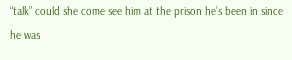“talk” could she come see him at the prison he’s been in since he was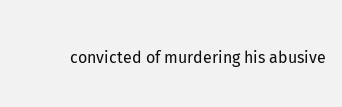convicted of murdering his abusive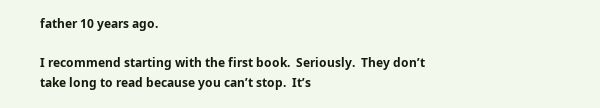father 10 years ago.

I recommend starting with the first book.  Seriously.  They don’t take long to read because you can’t stop.  It’s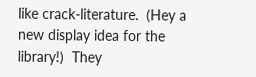like crack-literature.  (Hey a new display idea for the library!)  They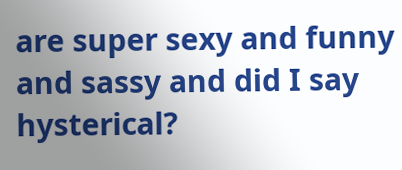are super sexy and funny and sassy and did I say hysterical?